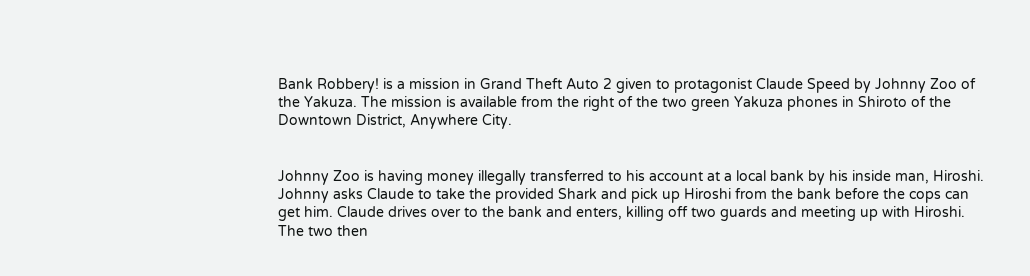Bank Robbery! is a mission in Grand Theft Auto 2 given to protagonist Claude Speed by Johnny Zoo of the Yakuza. The mission is available from the right of the two green Yakuza phones in Shiroto of the Downtown District, Anywhere City.


Johnny Zoo is having money illegally transferred to his account at a local bank by his inside man, Hiroshi. Johnny asks Claude to take the provided Shark and pick up Hiroshi from the bank before the cops can get him. Claude drives over to the bank and enters, killing off two guards and meeting up with Hiroshi. The two then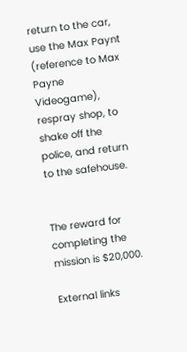return to the car, use the Max Paynt (reference to Max Payne Videogame), respray shop, to shake off the police, and return to the safehouse.


The reward for completing the mission is $20,000.

External links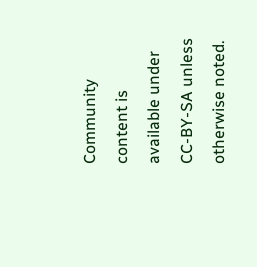Community content is available under CC-BY-SA unless otherwise noted.